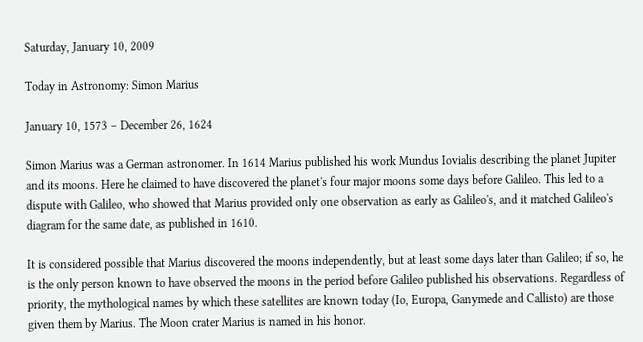Saturday, January 10, 2009

Today in Astronomy: Simon Marius

January 10, 1573 – December 26, 1624

Simon Marius was a German astronomer. In 1614 Marius published his work Mundus Iovialis describing the planet Jupiter and its moons. Here he claimed to have discovered the planet's four major moons some days before Galileo. This led to a dispute with Galileo, who showed that Marius provided only one observation as early as Galileo's, and it matched Galileo's diagram for the same date, as published in 1610.

It is considered possible that Marius discovered the moons independently, but at least some days later than Galileo; if so, he is the only person known to have observed the moons in the period before Galileo published his observations. Regardless of priority, the mythological names by which these satellites are known today (Io, Europa, Ganymede and Callisto) are those given them by Marius. The Moon crater Marius is named in his honor.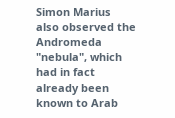Simon Marius also observed the Andromeda "nebula", which had in fact already been known to Arab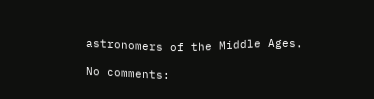astronomers of the Middle Ages.

No comments: